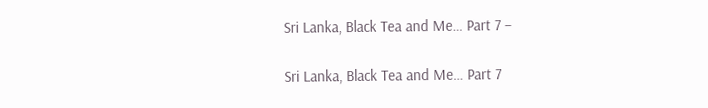Sri Lanka, Black Tea and Me… Part 7 –

Sri Lanka, Black Tea and Me… Part 7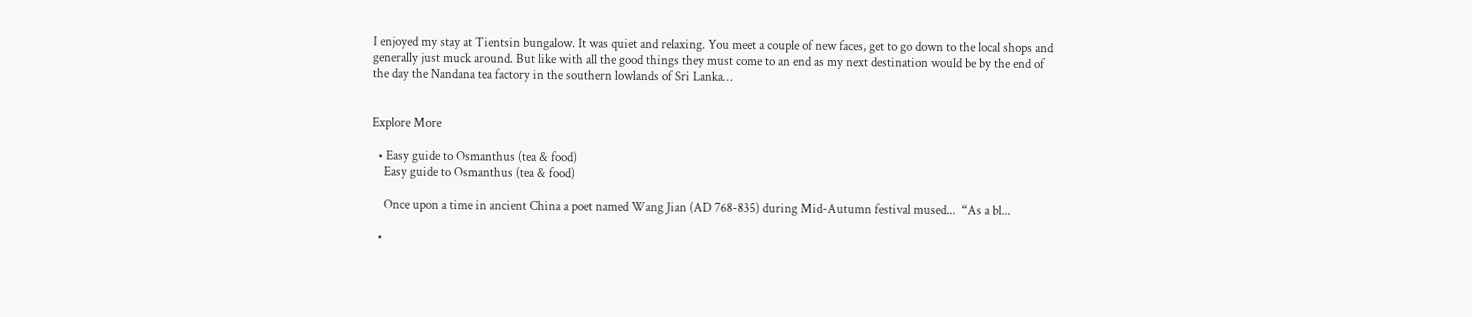I enjoyed my stay at Tientsin bungalow. It was quiet and relaxing. You meet a couple of new faces, get to go down to the local shops and generally just muck around. But like with all the good things they must come to an end as my next destination would be by the end of the day the Nandana tea factory in the southern lowlands of Sri Lanka…


Explore More

  • Easy guide to Osmanthus (tea & food)
    Easy guide to Osmanthus (tea & food)

    Once upon a time in ancient China a poet named Wang Jian (AD 768-835) during Mid-Autumn festival mused...  “As a bl...

  •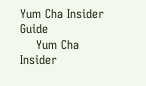Yum Cha Insider Guide
    Yum Cha Insider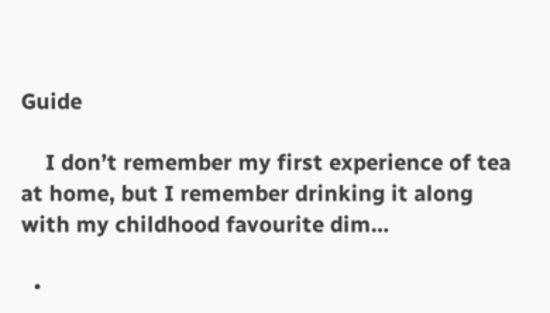Guide

    I don’t remember my first experience of tea at home, but I remember drinking it along with my childhood favourite dim...

  •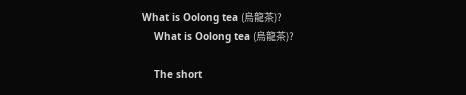What is Oolong tea (烏龍茶)?
    What is Oolong tea (烏龍茶)?

    The short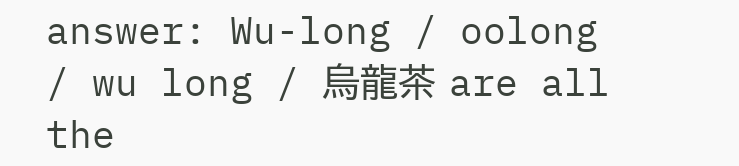answer: Wu-long / oolong / wu long / 烏龍茶 are all the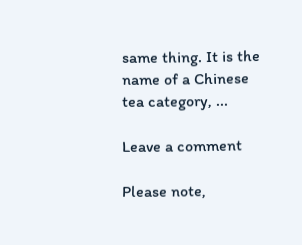same thing. It is the name of a Chinese tea category, ...

Leave a comment

Please note,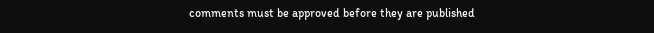comments must be approved before they are published